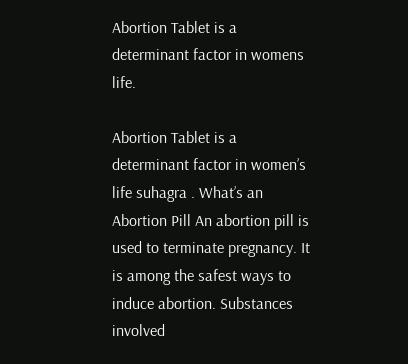Abortion Tablet is a determinant factor in womens life.

Abortion Tablet is a determinant factor in women’s life suhagra . What’s an Abortion Pill An abortion pill is used to terminate pregnancy. It is among the safest ways to induce abortion. Substances involved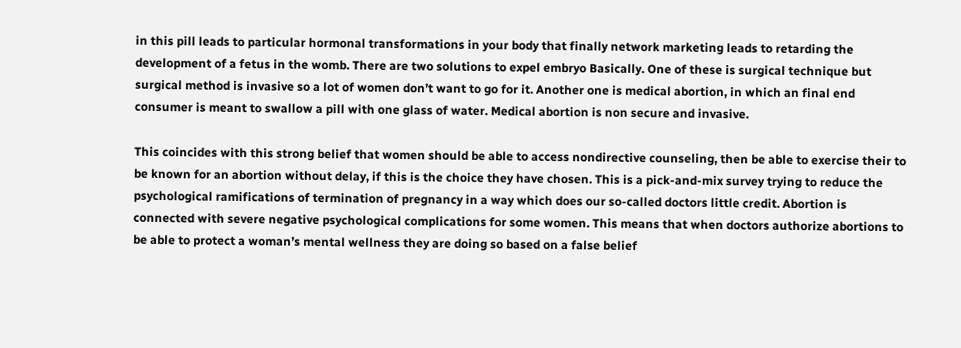in this pill leads to particular hormonal transformations in your body that finally network marketing leads to retarding the development of a fetus in the womb. There are two solutions to expel embryo Basically. One of these is surgical technique but surgical method is invasive so a lot of women don’t want to go for it. Another one is medical abortion, in which an final end consumer is meant to swallow a pill with one glass of water. Medical abortion is non secure and invasive.

This coincides with this strong belief that women should be able to access nondirective counseling, then be able to exercise their to be known for an abortion without delay, if this is the choice they have chosen. This is a pick-and-mix survey trying to reduce the psychological ramifications of termination of pregnancy in a way which does our so-called doctors little credit. Abortion is connected with severe negative psychological complications for some women. This means that when doctors authorize abortions to be able to protect a woman’s mental wellness they are doing so based on a false belief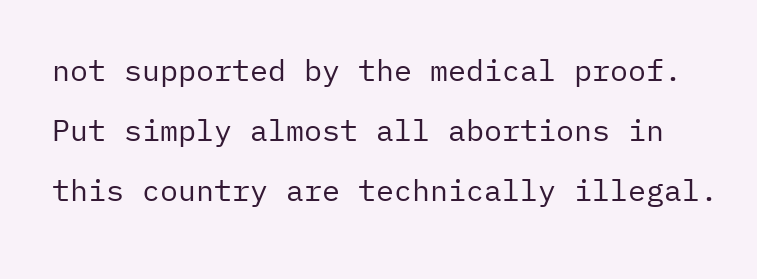not supported by the medical proof. Put simply almost all abortions in this country are technically illegal.